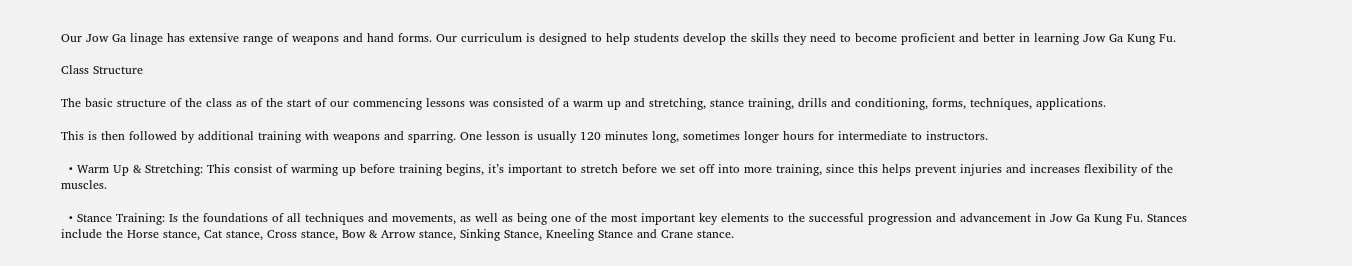Our Jow Ga linage has extensive range of weapons and hand forms. Our curriculum is designed to help students develop the skills they need to become proficient and better in learning Jow Ga Kung Fu.

Class Structure

The basic structure of the class as of the start of our commencing lessons was consisted of a warm up and stretching, stance training, drills and conditioning, forms, techniques, applications.

This is then followed by additional training with weapons and sparring. One lesson is usually 120 minutes long, sometimes longer hours for intermediate to instructors.

  • Warm Up & Stretching: This consist of warming up before training begins, it’s important to stretch before we set off into more training, since this helps prevent injuries and increases flexibility of the muscles.

  • Stance Training: Is the foundations of all techniques and movements, as well as being one of the most important key elements to the successful progression and advancement in Jow Ga Kung Fu. Stances include the Horse stance, Cat stance, Cross stance, Bow & Arrow stance, Sinking Stance, Kneeling Stance and Crane stance.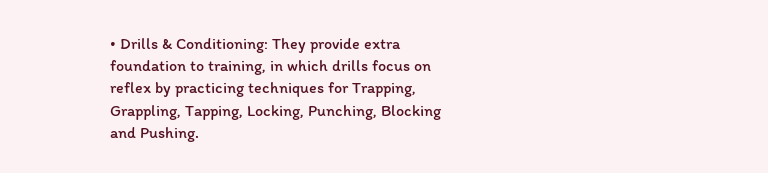• Drills & Conditioning: They provide extra foundation to training, in which drills focus on reflex by practicing techniques for Trapping, Grappling, Tapping, Locking, Punching, Blocking and Pushing.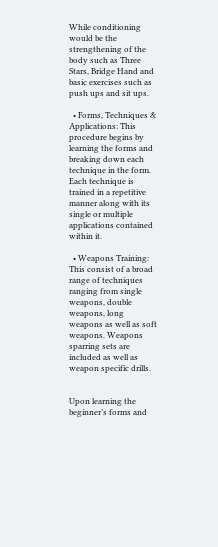While conditioning would be the strengthening of the body such as Three Stars, Bridge Hand and basic exercises such as push ups and sit ups.

  • Forms, Techniques & Applications: This procedure begins by learning the forms and breaking down each technique in the form. Each technique is trained in a repetitive manner along with its single or multiple applications contained within it.

  • Weapons Training: This consist of a broad range of techniques ranging from single weapons, double weapons, long weapons as well as soft weapons. Weapons sparring sets are included as well as weapon specific drills.


Upon learning the beginner’s forms and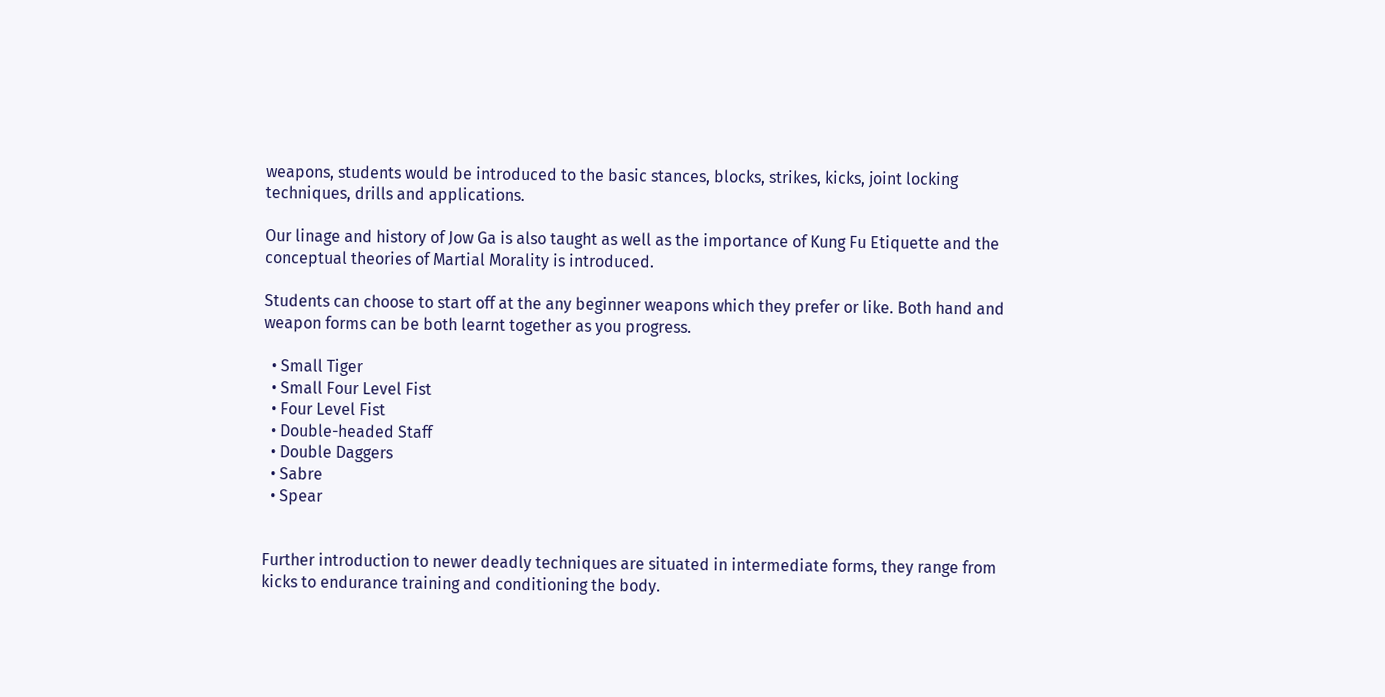weapons, students would be introduced to the basic stances, blocks, strikes, kicks, joint locking techniques, drills and applications.

Our linage and history of Jow Ga is also taught as well as the importance of Kung Fu Etiquette and the conceptual theories of Martial Morality is introduced.

Students can choose to start off at the any beginner weapons which they prefer or like. Both hand and weapon forms can be both learnt together as you progress.

  • Small Tiger
  • Small Four Level Fist
  • Four Level Fist
  • Double-headed Staff
  • Double Daggers
  • Sabre
  • Spear


Further introduction to newer deadly techniques are situated in intermediate forms, they range from kicks to endurance training and conditioning the body.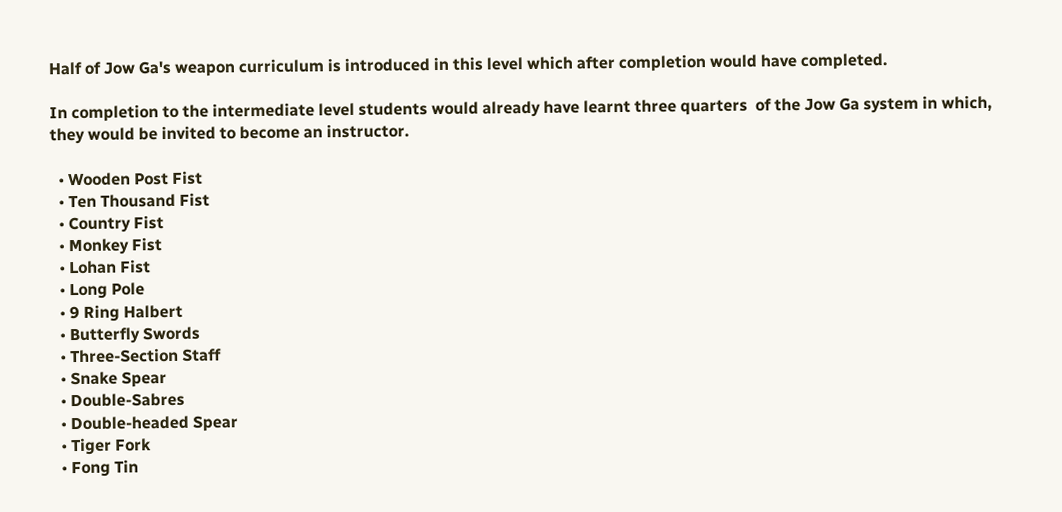Half of Jow Ga's weapon curriculum is introduced in this level which after completion would have completed.

In completion to the intermediate level students would already have learnt three quarters  of the Jow Ga system in which, they would be invited to become an instructor.

  • Wooden Post Fist
  • Ten Thousand Fist
  • Country Fist
  • Monkey Fist
  • Lohan Fist
  • Long Pole
  • 9 Ring Halbert
  • Butterfly Swords
  • Three-Section Staff
  • Snake Spear
  • Double-Sabres
  • Double-headed Spear
  • Tiger Fork
  • Fong Tin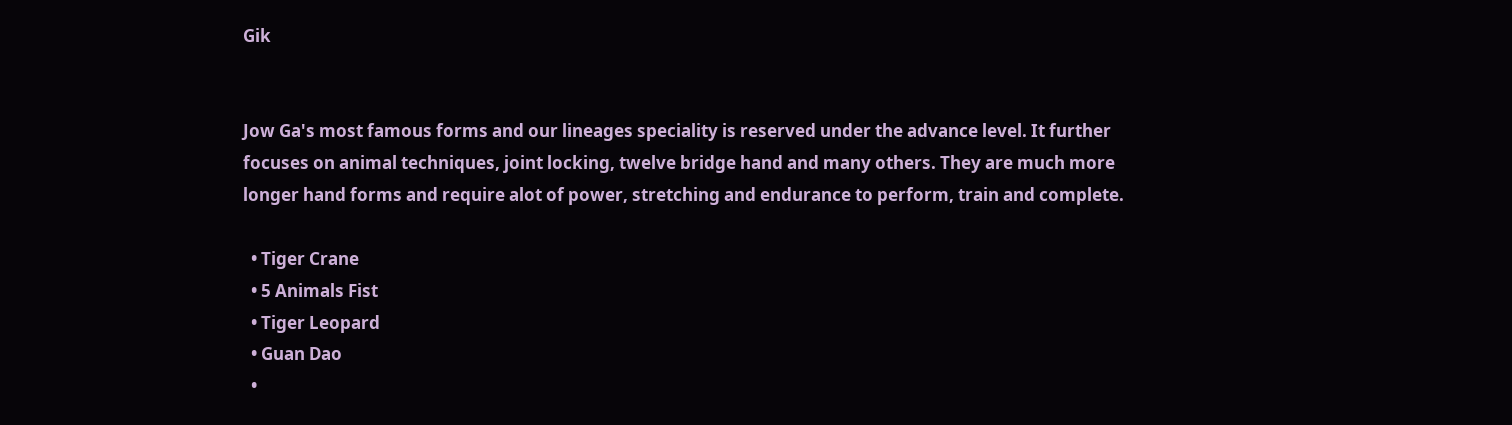Gik


Jow Ga's most famous forms and our lineages speciality is reserved under the advance level. It further focuses on animal techniques, joint locking, twelve bridge hand and many others. They are much more longer hand forms and require alot of power, stretching and endurance to perform, train and complete.

  • Tiger Crane
  • 5 Animals Fist
  • Tiger Leopard
  • Guan Dao
  •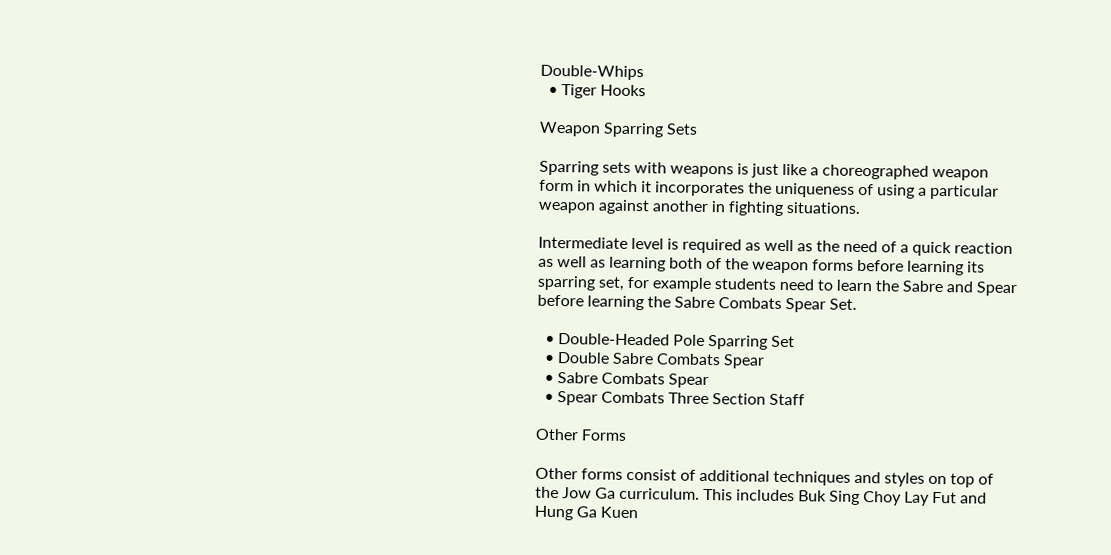Double-Whips
  • Tiger Hooks

Weapon Sparring Sets

Sparring sets with weapons is just like a choreographed weapon form in which it incorporates the uniqueness of using a particular weapon against another in fighting situations.

Intermediate level is required as well as the need of a quick reaction as well as learning both of the weapon forms before learning its sparring set, for example students need to learn the Sabre and Spear before learning the Sabre Combats Spear Set.

  • Double-Headed Pole Sparring Set
  • Double Sabre Combats Spear
  • Sabre Combats Spear
  • Spear Combats Three Section Staff

Other Forms

Other forms consist of additional techniques and styles on top of the Jow Ga curriculum. This includes Buk Sing Choy Lay Fut and Hung Ga Kuen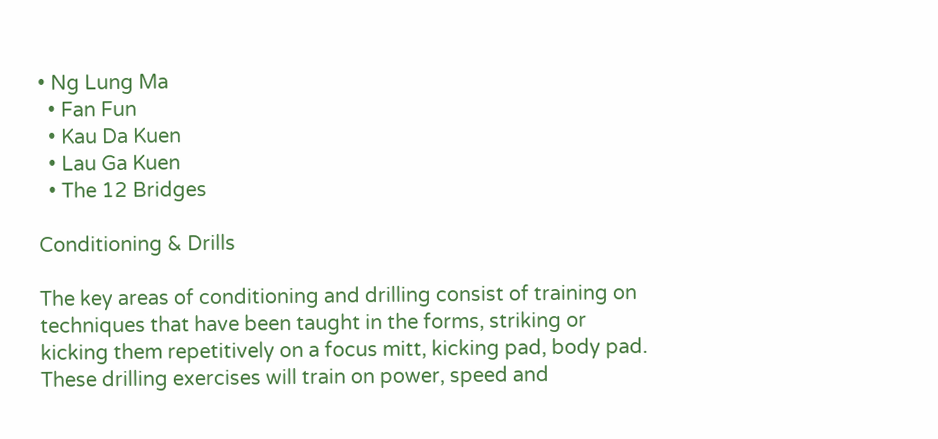• Ng Lung Ma
  • Fan Fun
  • Kau Da Kuen
  • Lau Ga Kuen
  • The 12 Bridges

Conditioning & Drills

The key areas of conditioning and drilling consist of training on techniques that have been taught in the forms, striking or kicking them repetitively on a focus mitt, kicking pad, body pad. These drilling exercises will train on power, speed and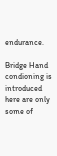endurance.

Bridge Hand condioning is introduced here are only some of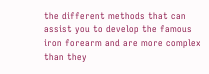the different methods that can assist you to develop the famous iron forearm and are more complex than they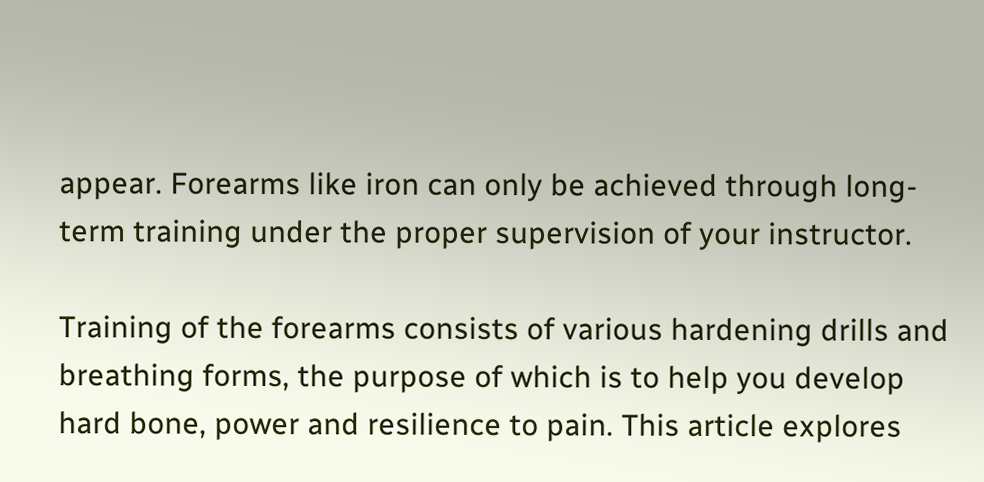appear. Forearms like iron can only be achieved through long-term training under the proper supervision of your instructor.

Training of the forearms consists of various hardening drills and breathing forms, the purpose of which is to help you develop hard bone, power and resilience to pain. This article explores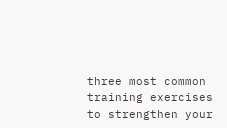three most common training exercises to strengthen your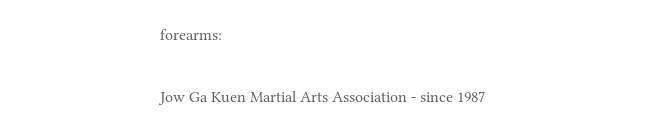forearms:


Jow Ga Kuen Martial Arts Association - since 1987